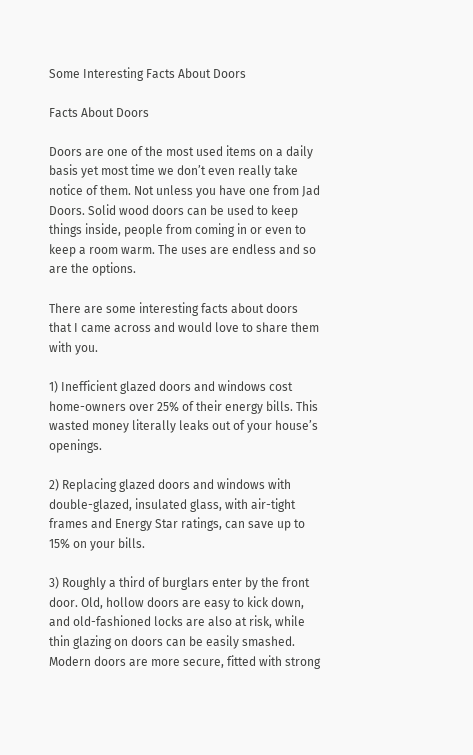Some Interesting Facts About Doors

Facts About Doors

Doors are one of the most used items on a daily basis yet most time we don’t even really take notice of them. Not unless you have one from Jad Doors. Solid wood doors can be used to keep things inside, people from coming in or even to keep a room warm. The uses are endless and so are the options.

There are some interesting facts about doors that I came across and would love to share them with you.

1) Inefficient glazed doors and windows cost home-owners over 25% of their energy bills. This wasted money literally leaks out of your house’s openings.

2) Replacing glazed doors and windows with double-glazed, insulated glass, with air-tight frames and Energy Star ratings, can save up to 15% on your bills.

3) Roughly a third of burglars enter by the front door. Old, hollow doors are easy to kick down, and old-fashioned locks are also at risk, while thin glazing on doors can be easily smashed. Modern doors are more secure, fitted with strong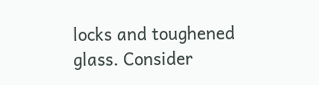locks and toughened glass. Consider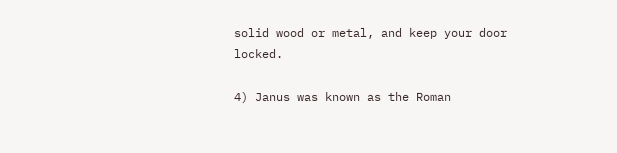solid wood or metal, and keep your door locked.

4) Janus was known as the Roman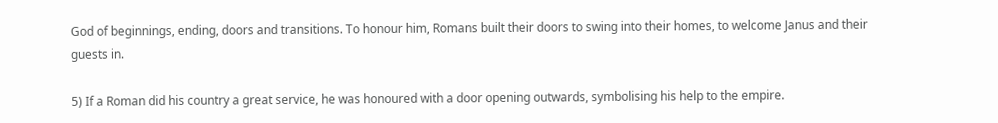God of beginnings, ending, doors and transitions. To honour him, Romans built their doors to swing into their homes, to welcome Janus and their guests in.

5) If a Roman did his country a great service, he was honoured with a door opening outwards, symbolising his help to the empire.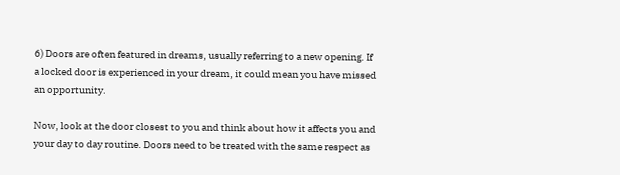6) Doors are often featured in dreams, usually referring to a new opening. If a locked door is experienced in your dream, it could mean you have missed an opportunity.

Now, look at the door closest to you and think about how it affects you and your day to day routine. Doors need to be treated with the same respect as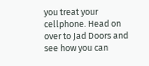you treat your cellphone. Head on over to Jad Doors and see how you can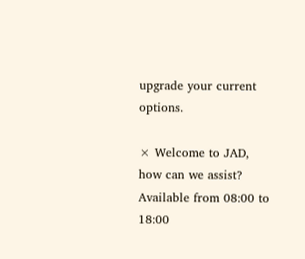upgrade your current options.

× Welcome to JAD, how can we assist? Available from 08:00 to 18:00